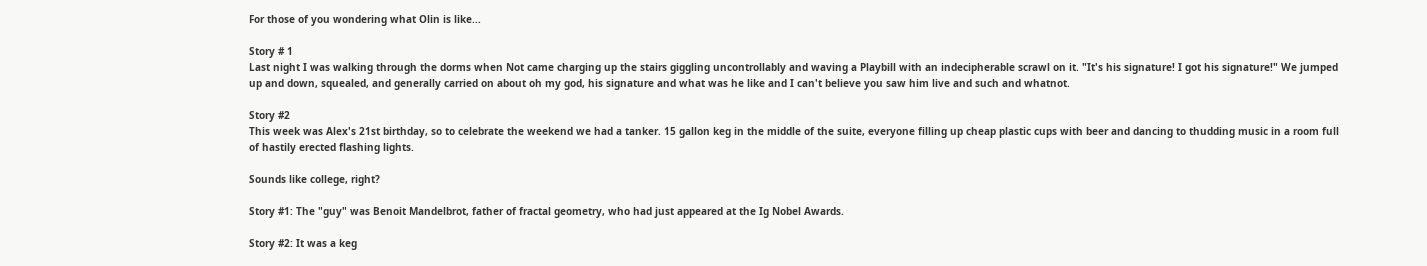For those of you wondering what Olin is like...

Story # 1
Last night I was walking through the dorms when Not came charging up the stairs giggling uncontrollably and waving a Playbill with an indecipherable scrawl on it. "It's his signature! I got his signature!" We jumped up and down, squealed, and generally carried on about oh my god, his signature and what was he like and I can't believe you saw him live and such and whatnot.

Story #2
This week was Alex's 21st birthday, so to celebrate the weekend we had a tanker. 15 gallon keg in the middle of the suite, everyone filling up cheap plastic cups with beer and dancing to thudding music in a room full of hastily erected flashing lights.

Sounds like college, right?

Story #1: The "guy" was Benoit Mandelbrot, father of fractal geometry, who had just appeared at the Ig Nobel Awards.

Story #2: It was a keg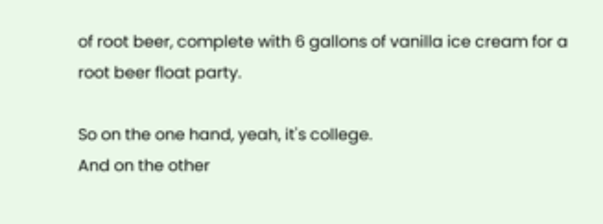of root beer, complete with 6 gallons of vanilla ice cream for a root beer float party.

So on the one hand, yeah, it's college.
And on the other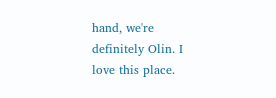hand, we're definitely Olin. I love this place.